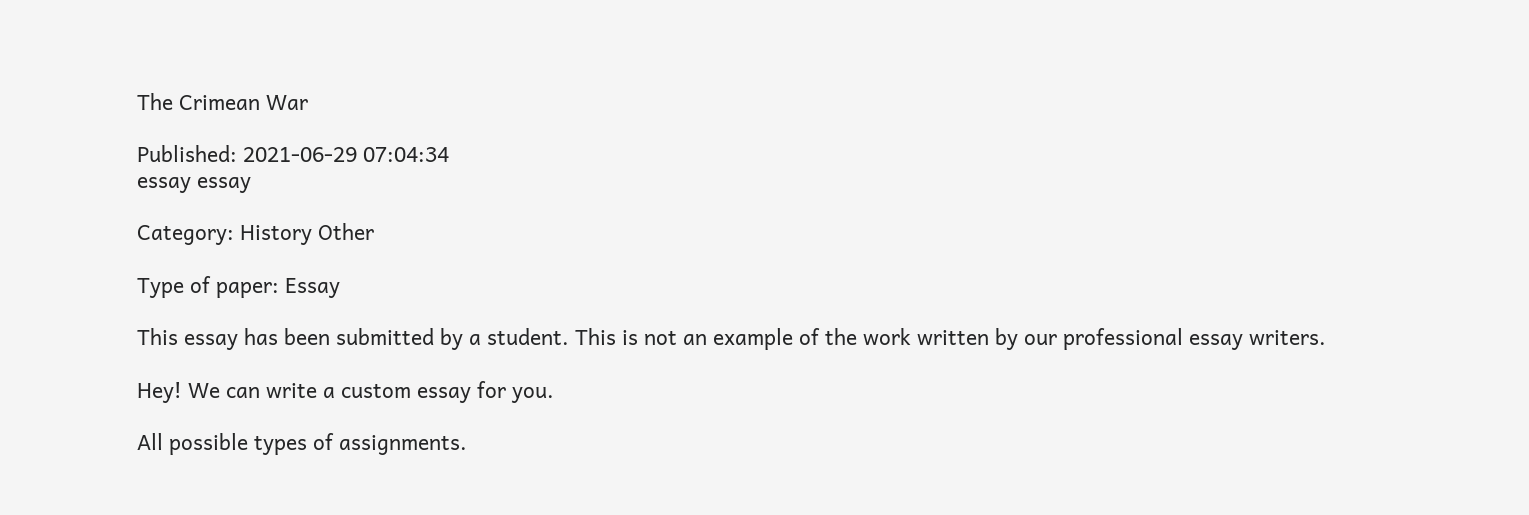The Crimean War

Published: 2021-06-29 07:04:34
essay essay

Category: History Other

Type of paper: Essay

This essay has been submitted by a student. This is not an example of the work written by our professional essay writers.

Hey! We can write a custom essay for you.

All possible types of assignments.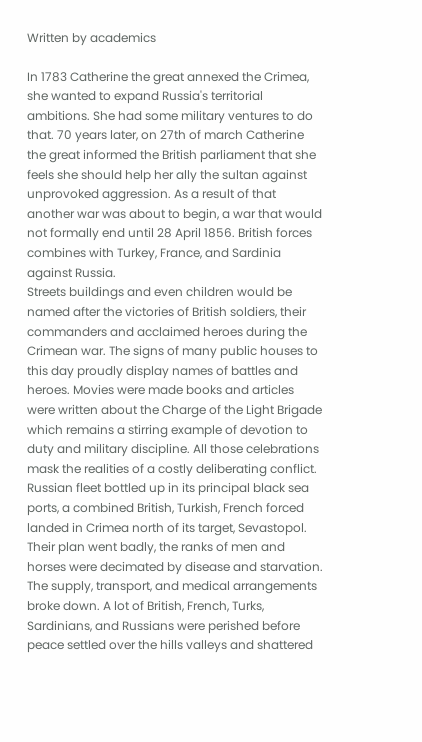Written by academics

In 1783 Catherine the great annexed the Crimea, she wanted to expand Russia's territorial ambitions. She had some military ventures to do that. 70 years later, on 27th of march Catherine the great informed the British parliament that she feels she should help her ally the sultan against unprovoked aggression. As a result of that another war was about to begin, a war that would not formally end until 28 April 1856. British forces combines with Turkey, France, and Sardinia against Russia.
Streets buildings and even children would be named after the victories of British soldiers, their commanders and acclaimed heroes during the Crimean war. The signs of many public houses to this day proudly display names of battles and heroes. Movies were made books and articles were written about the Charge of the Light Brigade which remains a stirring example of devotion to duty and military discipline. All those celebrations mask the realities of a costly deliberating conflict. Russian fleet bottled up in its principal black sea ports, a combined British, Turkish, French forced landed in Crimea north of its target, Sevastopol. Their plan went badly, the ranks of men and horses were decimated by disease and starvation. The supply, transport, and medical arrangements broke down. A lot of British, French, Turks, Sardinians, and Russians were perished before peace settled over the hills valleys and shattered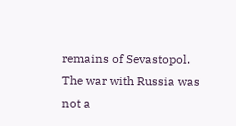remains of Sevastopol. The war with Russia was not a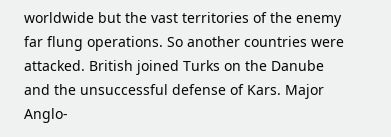worldwide but the vast territories of the enemy far flung operations. So another countries were attacked. British joined Turks on the Danube and the unsuccessful defense of Kars. Major Anglo-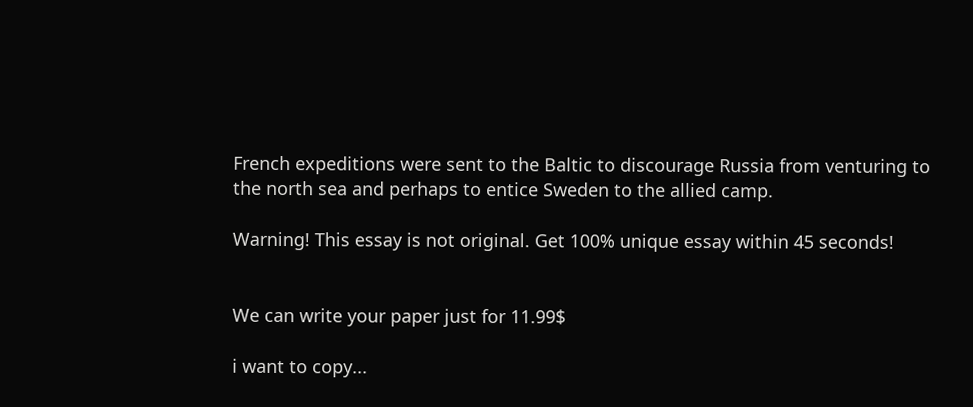French expeditions were sent to the Baltic to discourage Russia from venturing to the north sea and perhaps to entice Sweden to the allied camp.

Warning! This essay is not original. Get 100% unique essay within 45 seconds!


We can write your paper just for 11.99$

i want to copy...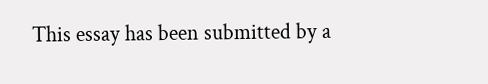This essay has been submitted by a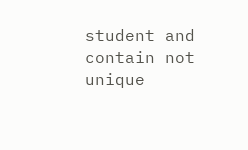student and contain not unique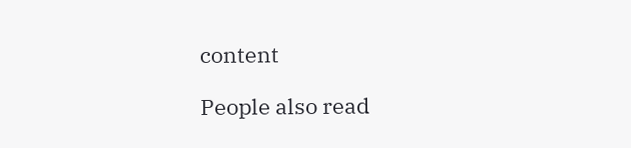content

People also read